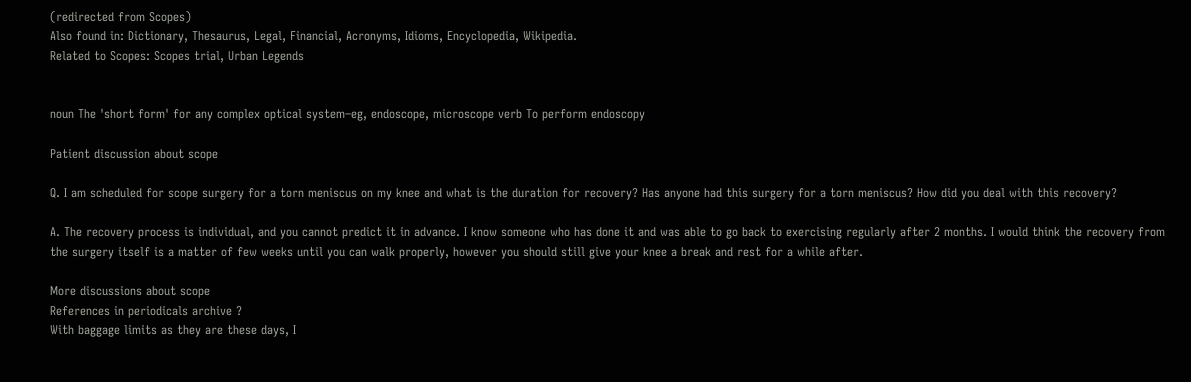(redirected from Scopes)
Also found in: Dictionary, Thesaurus, Legal, Financial, Acronyms, Idioms, Encyclopedia, Wikipedia.
Related to Scopes: Scopes trial, Urban Legends


noun The 'short form' for any complex optical system–eg, endoscope, microscope verb To perform endoscopy

Patient discussion about scope

Q. I am scheduled for scope surgery for a torn meniscus on my knee and what is the duration for recovery? Has anyone had this surgery for a torn meniscus? How did you deal with this recovery?

A. The recovery process is individual, and you cannot predict it in advance. I know someone who has done it and was able to go back to exercising regularly after 2 months. I would think the recovery from the surgery itself is a matter of few weeks until you can walk properly, however you should still give your knee a break and rest for a while after.

More discussions about scope
References in periodicals archive ?
With baggage limits as they are these days, I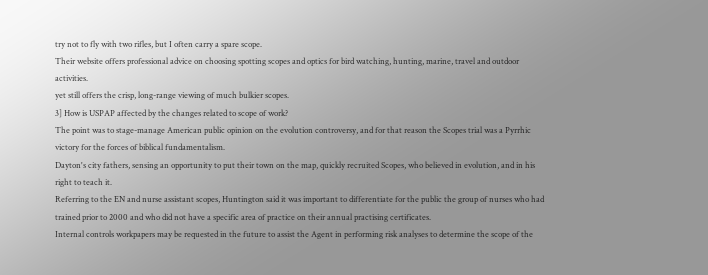try not to fly with two rifles, but I often carry a spare scope.
Their website offers professional advice on choosing spotting scopes and optics for bird watching, hunting, marine, travel and outdoor activities.
yet still offers the crisp, long-range viewing of much bulkier scopes.
3] How is USPAP affected by the changes related to scope of work?
The point was to stage-manage American public opinion on the evolution controversy, and for that reason the Scopes trial was a Pyrrhic victory for the forces of biblical fundamentalism.
Dayton's city fathers, sensing an opportunity to put their town on the map, quickly recruited Scopes, who believed in evolution, and in his right to teach it.
Referring to the EN and nurse assistant scopes, Huntington said it was important to differentiate for the public the group of nurses who had trained prior to 2000 and who did not have a specific area of practice on their annual practising certificates.
Internal controls workpapers may be requested in the future to assist the Agent in performing risk analyses to determine the scope of the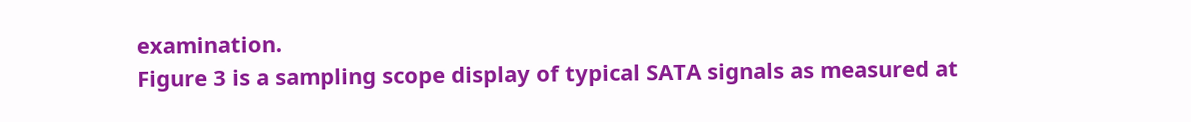examination.
Figure 3 is a sampling scope display of typical SATA signals as measured at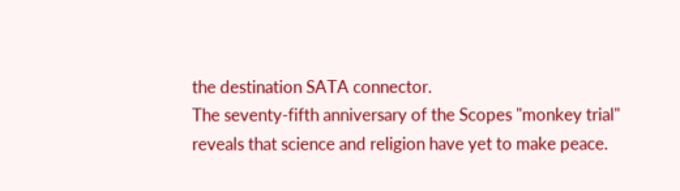the destination SATA connector.
The seventy-fifth anniversary of the Scopes "monkey trial" reveals that science and religion have yet to make peace.